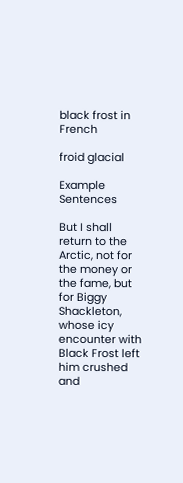black frost in French

froid glacial

Example Sentences

But I shall return to the Arctic, not for the money or the fame, but for Biggy Shackleton, whose icy encounter with Black Frost left him crushed and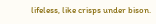lifeless, like crisps under bison.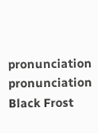pronunciation pronunciation
Black Frost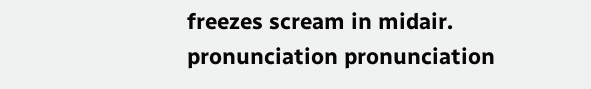freezes scream in midair.
pronunciation pronunciation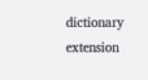dictionary extension